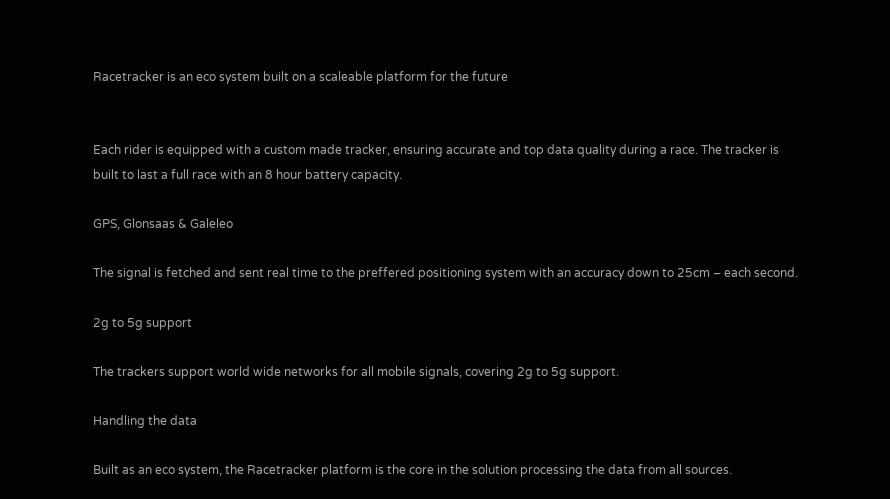Racetracker is an eco system built on a scaleable platform for the future


Each rider is equipped with a custom made tracker, ensuring accurate and top data quality during a race. The tracker is built to last a full race with an 8 hour battery capacity.

GPS, Glonsaas & Galeleo

The signal is fetched and sent real time to the preffered positioning system with an accuracy down to 25cm – each second.

2g to 5g support

The trackers support world wide networks for all mobile signals, covering 2g to 5g support.

Handling the data

Built as an eco system, the Racetracker platform is the core in the solution processing the data from all sources.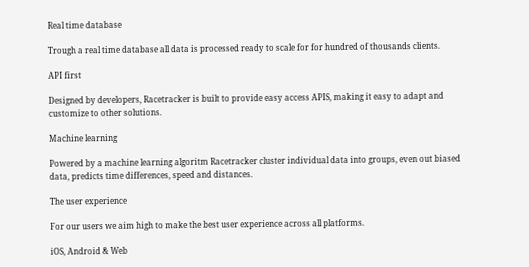Real time database

Trough a real time database all data is processed ready to scale for for hundred of thousands clients.

API first

Designed by developers, Racetracker is built to provide easy access APIS, making it easy to adapt and customize to other solutions.

Machine learning

Powered by a machine learning algoritm Racetracker cluster individual data into groups, even out biased data, predicts time differences, speed and distances.

The user experience

For our users we aim high to make the best user experience across all platforms.

iOS, Android & Web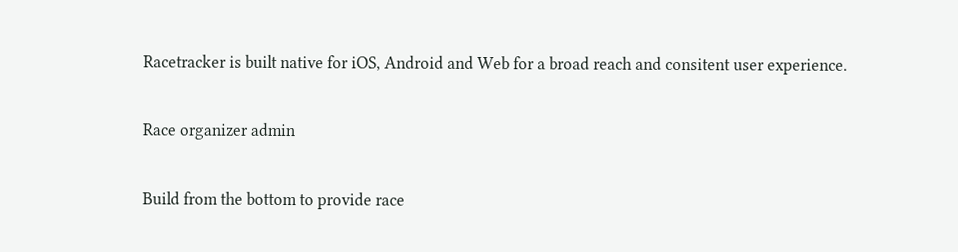Racetracker is built native for iOS, Android and Web for a broad reach and consitent user experience.

Race organizer admin

Build from the bottom to provide race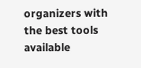organizers with the best tools available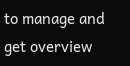to manage and get overview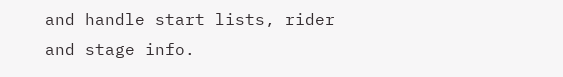and handle start lists, rider and stage info.